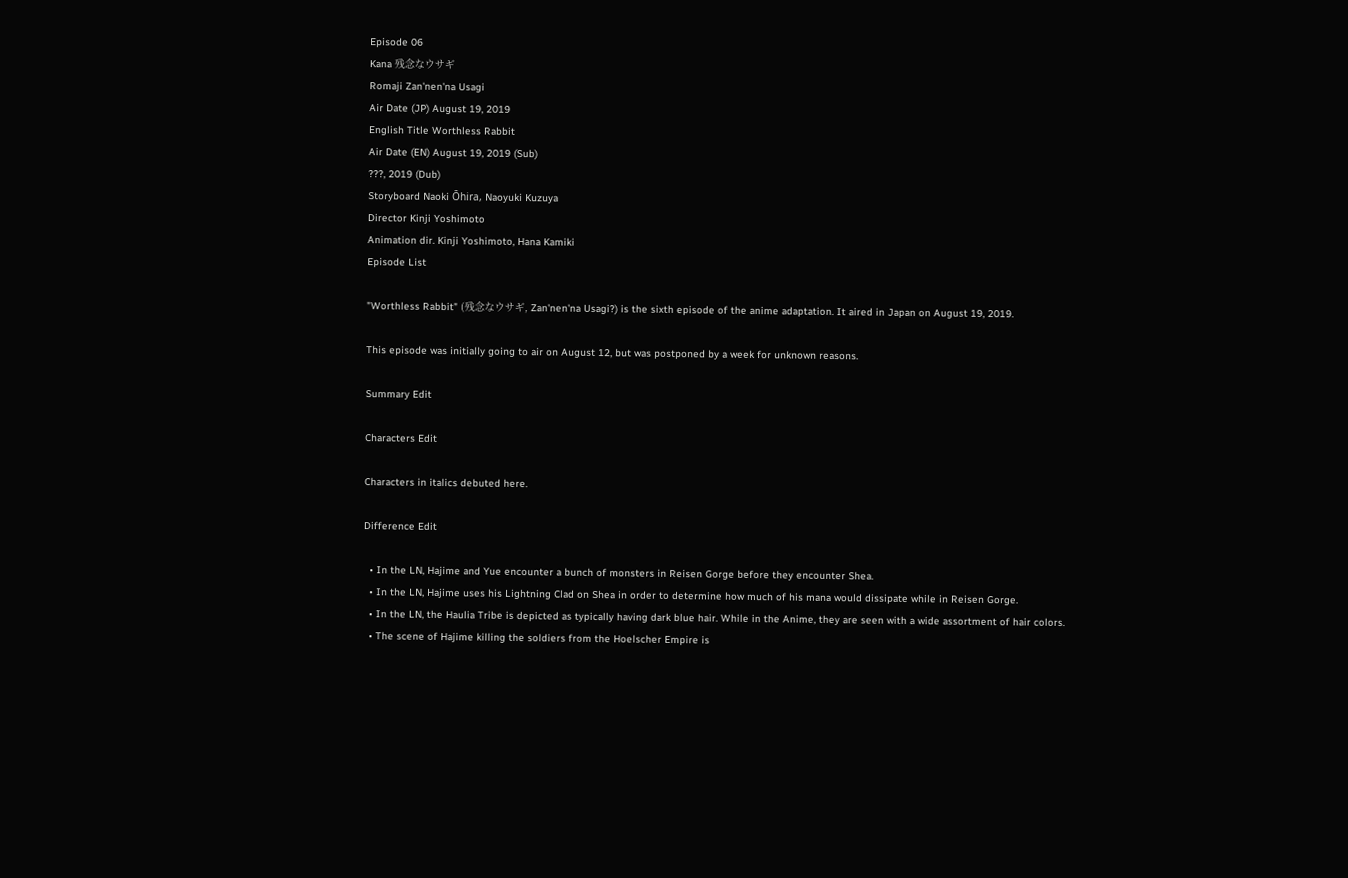Episode 06
Kana 残念なウサギ
Romaji Zan'nen'na Usagi
Air Date (JP) August 19, 2019
English Title Worthless Rabbit
Air Date (EN) August 19, 2019 (Sub)
???, 2019 (Dub)
Storyboard Naoki Ōhira, Naoyuki Kuzuya
Director Kinji Yoshimoto
Animation dir. Kinji Yoshimoto, Hana Kamiki
Episode List

"Worthless Rabbit" (残念なウサギ, Zan'nen'na Usagi?) is the sixth episode of the anime adaptation. It aired in Japan on August 19, 2019.

This episode was initially going to air on August 12, but was postponed by a week for unknown reasons.

Summary Edit

Characters Edit

Characters in italics debuted here.

Difference Edit

  • In the LN, Hajime and Yue encounter a bunch of monsters in Reisen Gorge before they encounter Shea.
  • In the LN, Hajime uses his Lightning Clad on Shea in order to determine how much of his mana would dissipate while in Reisen Gorge.
  • In the LN, the Haulia Tribe is depicted as typically having dark blue hair. While in the Anime, they are seen with a wide assortment of hair colors.
  • The scene of Hajime killing the soldiers from the Hoelscher Empire is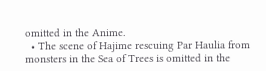omitted in the Anime.
  • The scene of Hajime rescuing Par Haulia from monsters in the Sea of Trees is omitted in the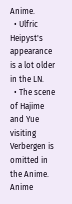Anime.
  • Ulfric Heipyst's appearance is a lot older in the LN.
  • The scene of Hajime and Yue visiting Verbergen is omitted in the Anime.
Anime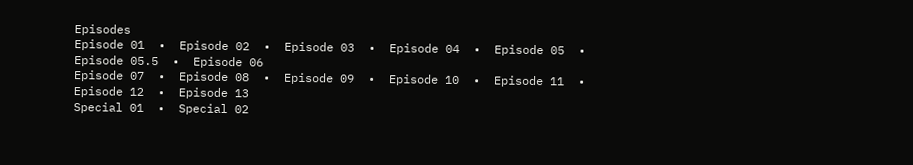Episodes
Episode 01  •  Episode 02  •  Episode 03  •  Episode 04  •  Episode 05  •  Episode 05.5  •  Episode 06
Episode 07  •  Episode 08  •  Episode 09  •  Episode 10  •  Episode 11  •  Episode 12  •  Episode 13
Special 01  •  Special 02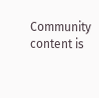Community content is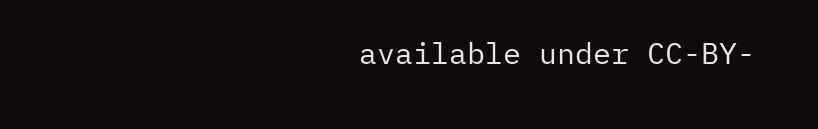available under CC-BY-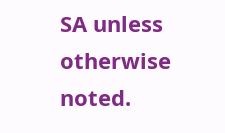SA unless otherwise noted.